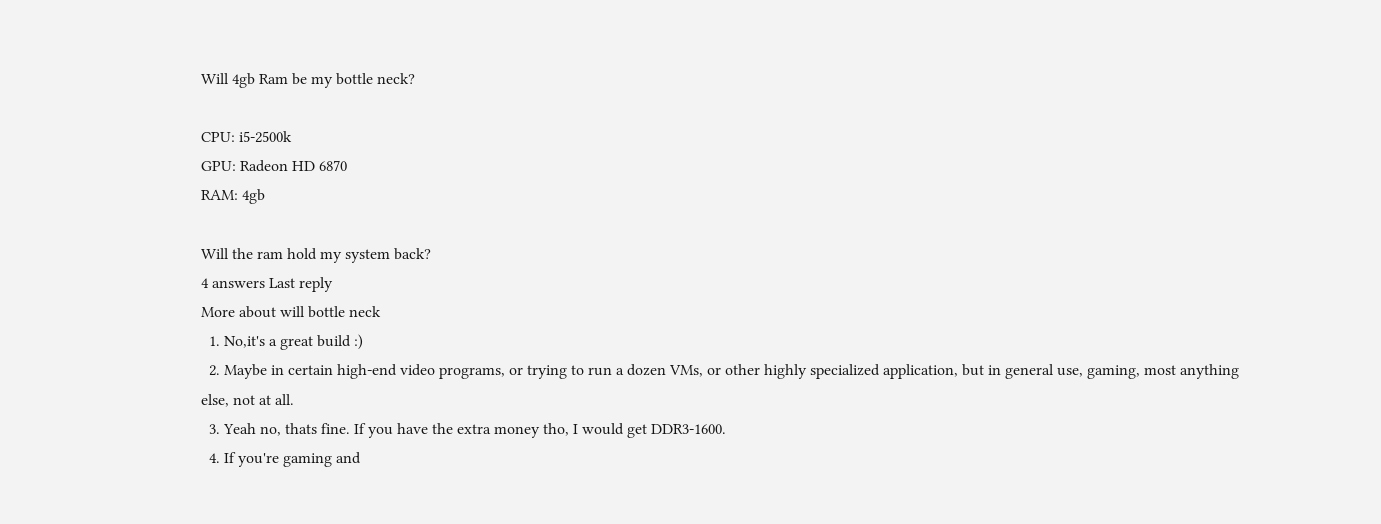Will 4gb Ram be my bottle neck?

CPU: i5-2500k
GPU: Radeon HD 6870
RAM: 4gb

Will the ram hold my system back?
4 answers Last reply
More about will bottle neck
  1. No,it's a great build :)
  2. Maybe in certain high-end video programs, or trying to run a dozen VMs, or other highly specialized application, but in general use, gaming, most anything else, not at all.
  3. Yeah no, thats fine. If you have the extra money tho, I would get DDR3-1600.
  4. If you're gaming and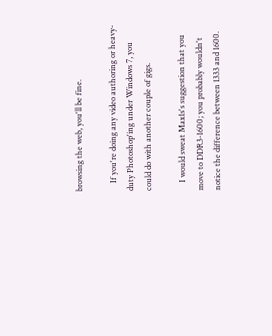browsing the web, you'll be fine.

    If you're doing any video authoring or heavy-duty Photoshop'ing under Windows 7, you could do with another couple of gigs.

    I would sweat Max1s's suggestion that you move to DDR3-1600; you probably wouldn't notice the difference between 1333 and 1600.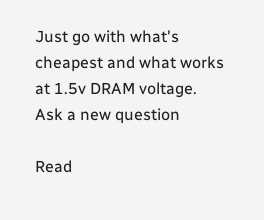Just go with what's cheapest and what works at 1.5v DRAM voltage.
Ask a new question

Read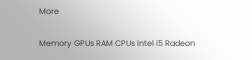More

Memory GPUs RAM CPUs Intel i5 Radeon